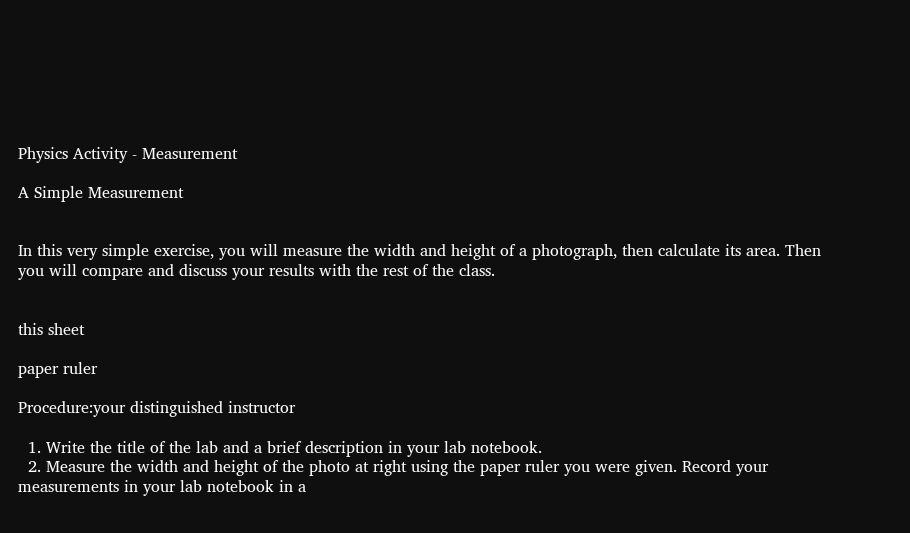Physics Activity - Measurement

A Simple Measurement


In this very simple exercise, you will measure the width and height of a photograph, then calculate its area. Then you will compare and discuss your results with the rest of the class.


this sheet

paper ruler

Procedure:your distinguished instructor

  1. Write the title of the lab and a brief description in your lab notebook.
  2. Measure the width and height of the photo at right using the paper ruler you were given. Record your measurements in your lab notebook in a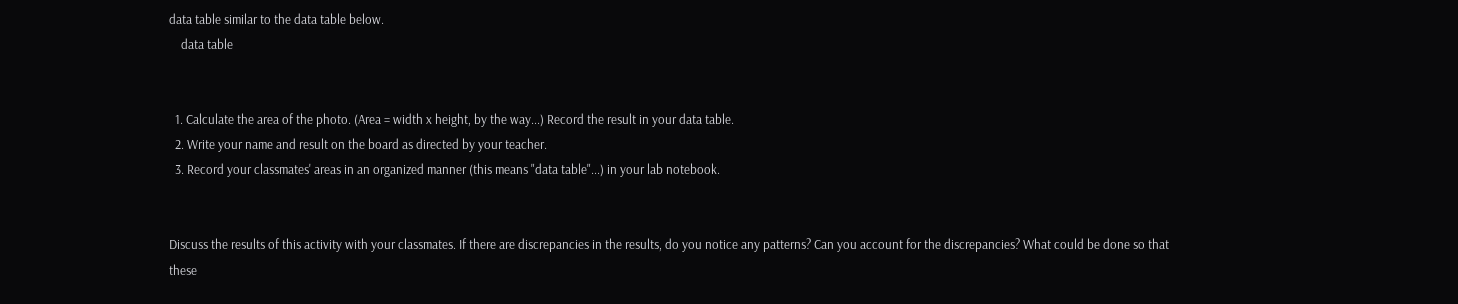data table similar to the data table below.
    data table


  1. Calculate the area of the photo. (Area = width x height, by the way...) Record the result in your data table.
  2. Write your name and result on the board as directed by your teacher.
  3. Record your classmates' areas in an organized manner (this means "data table"...) in your lab notebook.


Discuss the results of this activity with your classmates. If there are discrepancies in the results, do you notice any patterns? Can you account for the discrepancies? What could be done so that these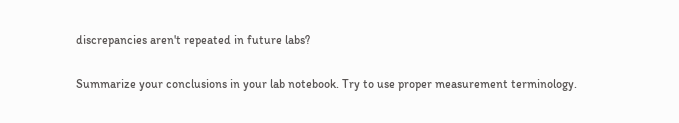discrepancies aren't repeated in future labs?

Summarize your conclusions in your lab notebook. Try to use proper measurement terminology.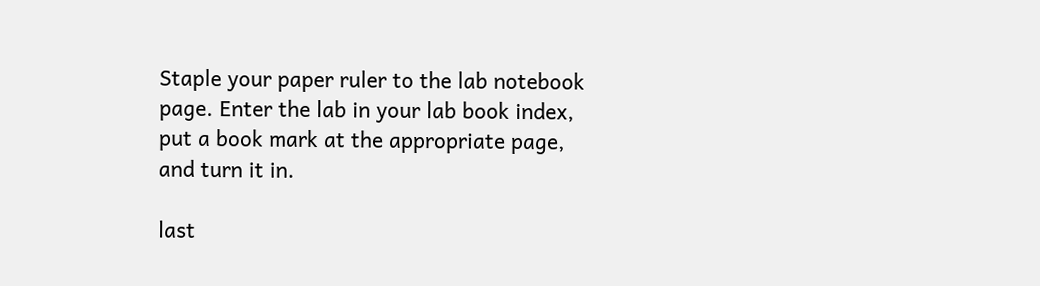Staple your paper ruler to the lab notebook page. Enter the lab in your lab book index, put a book mark at the appropriate page, and turn it in.

last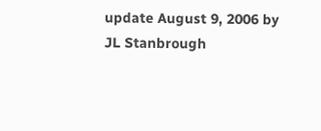update August 9, 2006 by JL Stanbrough